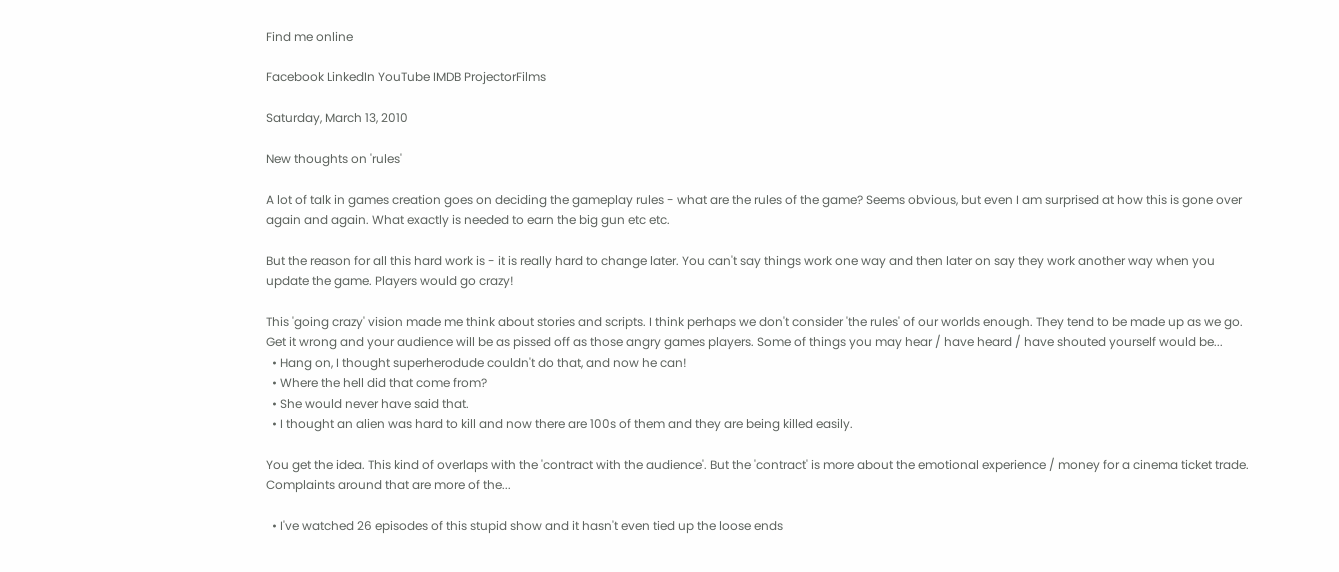Find me online

Facebook LinkedIn YouTube IMDB ProjectorFilms

Saturday, March 13, 2010

New thoughts on 'rules'

A lot of talk in games creation goes on deciding the gameplay rules - what are the rules of the game? Seems obvious, but even I am surprised at how this is gone over again and again. What exactly is needed to earn the big gun etc etc.

But the reason for all this hard work is - it is really hard to change later. You can't say things work one way and then later on say they work another way when you update the game. Players would go crazy!

This 'going crazy' vision made me think about stories and scripts. I think perhaps we don't consider 'the rules' of our worlds enough. They tend to be made up as we go. Get it wrong and your audience will be as pissed off as those angry games players. Some of things you may hear / have heard / have shouted yourself would be...
  • Hang on, I thought superherodude couldn't do that, and now he can!
  • Where the hell did that come from?
  • She would never have said that.
  • I thought an alien was hard to kill and now there are 100s of them and they are being killed easily.

You get the idea. This kind of overlaps with the 'contract with the audience'. But the 'contract' is more about the emotional experience / money for a cinema ticket trade. Complaints around that are more of the...

  • I've watched 26 episodes of this stupid show and it hasn't even tied up the loose ends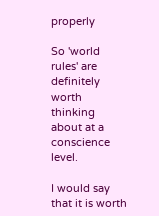properly

So 'world rules' are definitely worth thinking about at a conscience level.

I would say that it is worth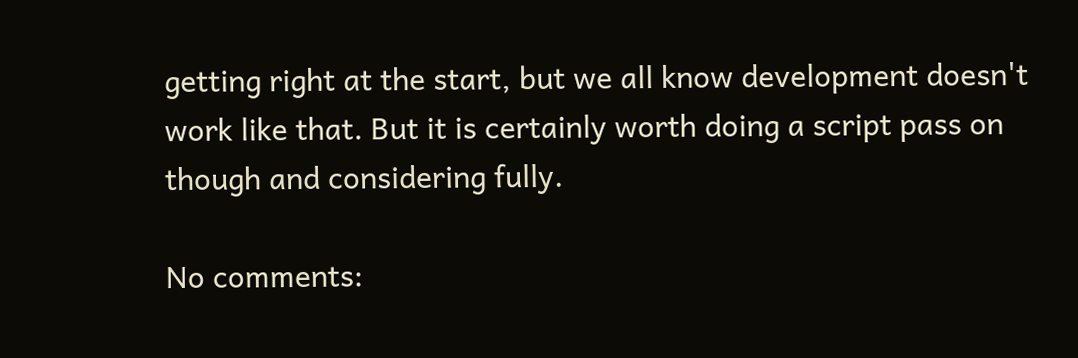getting right at the start, but we all know development doesn't work like that. But it is certainly worth doing a script pass on though and considering fully.

No comments: